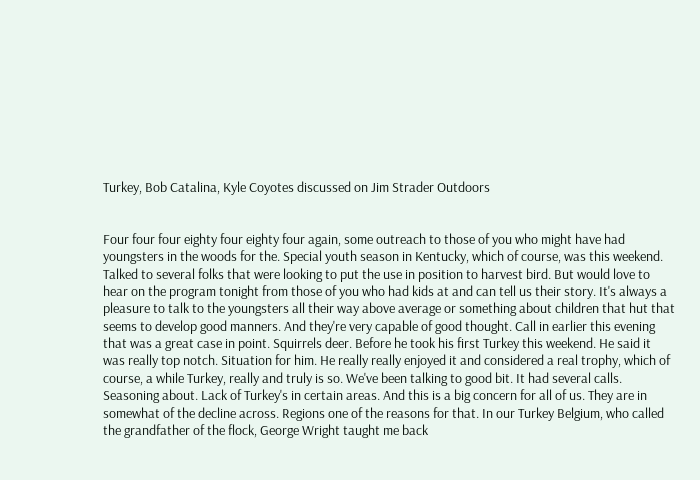Turkey, Bob Catalina, Kyle Coyotes discussed on Jim Strader Outdoors


Four four four eighty four eighty four again, some outreach to those of you who might have had youngsters in the woods for the. Special youth season in Kentucky, which of course, was this weekend. Talked to several folks that were looking to put the use in position to harvest bird. But would love to hear on the program tonight from those of you who had kids at and can tell us their story. It's always a pleasure to talk to the youngsters all their way above average or something about children that hut that seems to develop good manners. And they're very capable of good thought. Call in earlier this evening that was a great case in point. Squirrels deer. Before he took his first Turkey this weekend. He said it was really top notch. Situation for him. He really really enjoyed it and considered a real trophy, which of course, a while Turkey, really and truly is so. We've been talking to good bit. It had several calls. Seasoning about. Lack of Turkey's in certain areas. And this is a big concern for all of us. They are in somewhat of the decline across. Regions one of the reasons for that. In our Turkey Belgium, who called the grandfather of the flock, George Wright taught me back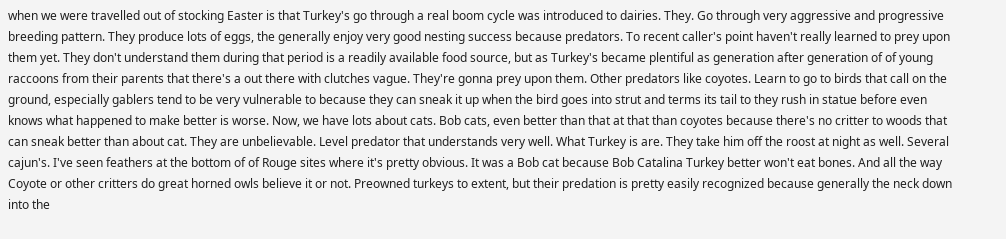when we were travelled out of stocking Easter is that Turkey's go through a real boom cycle was introduced to dairies. They. Go through very aggressive and progressive breeding pattern. They produce lots of eggs, the generally enjoy very good nesting success because predators. To recent caller's point haven't really learned to prey upon them yet. They don't understand them during that period is a readily available food source, but as Turkey's became plentiful as generation after generation of of young raccoons from their parents that there's a out there with clutches vague. They're gonna prey upon them. Other predators like coyotes. Learn to go to birds that call on the ground, especially gablers tend to be very vulnerable to because they can sneak it up when the bird goes into strut and terms its tail to they rush in statue before even knows what happened to make better is worse. Now, we have lots about cats. Bob cats, even better than that at that than coyotes because there's no critter to woods that can sneak better than about cat. They are unbelievable. Level predator that understands very well. What Turkey is are. They take him off the roost at night as well. Several cajun's. I've seen feathers at the bottom of of Rouge sites where it's pretty obvious. It was a Bob cat because Bob Catalina Turkey better won't eat bones. And all the way Coyote or other critters do great horned owls believe it or not. Preowned turkeys to extent, but their predation is pretty easily recognized because generally the neck down into the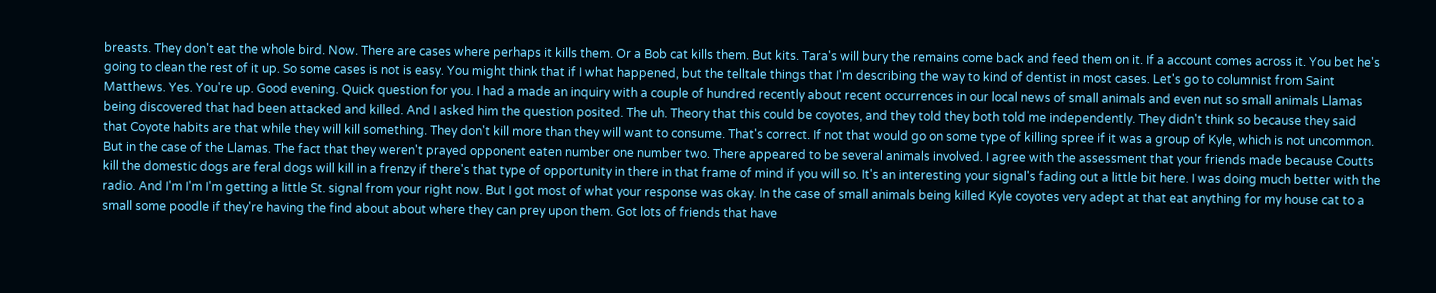breasts. They don't eat the whole bird. Now. There are cases where perhaps it kills them. Or a Bob cat kills them. But kits. Tara's will bury the remains come back and feed them on it. If a account comes across it. You bet he's going to clean the rest of it up. So some cases is not is easy. You might think that if I what happened, but the telltale things that I'm describing the way to kind of dentist in most cases. Let's go to columnist from Saint Matthews. Yes. You're up. Good evening. Quick question for you. I had a made an inquiry with a couple of hundred recently about recent occurrences in our local news of small animals and even nut so small animals Llamas being discovered that had been attacked and killed. And I asked him the question posited. The uh. Theory that this could be coyotes, and they told they both told me independently. They didn't think so because they said that Coyote habits are that while they will kill something. They don't kill more than they will want to consume. That's correct. If not that would go on some type of killing spree if it was a group of Kyle, which is not uncommon. But in the case of the Llamas. The fact that they weren't prayed opponent eaten number one number two. There appeared to be several animals involved. I agree with the assessment that your friends made because Coutts kill the domestic dogs are feral dogs will kill in a frenzy if there's that type of opportunity in there in that frame of mind if you will so. It's an interesting your signal's fading out a little bit here. I was doing much better with the radio. And I'm I'm I'm getting a little St. signal from your right now. But I got most of what your response was okay. In the case of small animals being killed Kyle coyotes very adept at that eat anything for my house cat to a small some poodle if they're having the find about about where they can prey upon them. Got lots of friends that have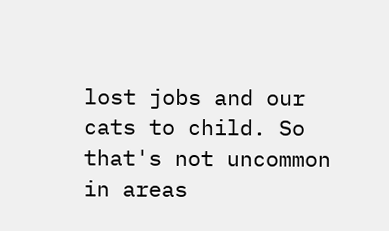lost jobs and our cats to child. So that's not uncommon in areas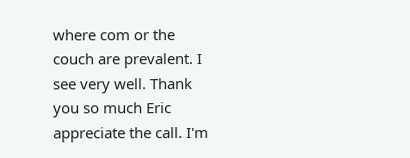where com or the couch are prevalent. I see very well. Thank you so much Eric appreciate the call. I'm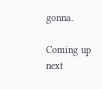gonna.

Coming up next